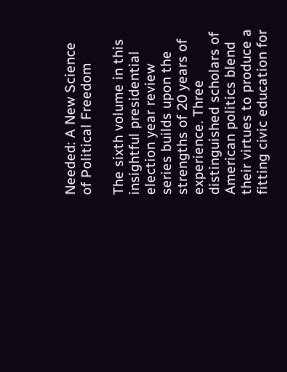Needed: A New Science of Political Freedom

The sixth volume in this insightful presidential election year review series builds upon the strengths of 20 years of experience. Three distinguished scholars of American politics blend their virtues to produce a fitting civic education for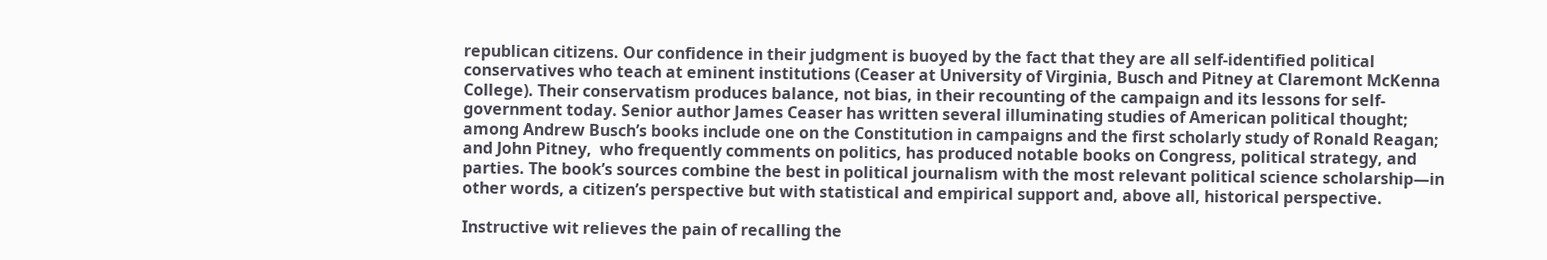republican citizens. Our confidence in their judgment is buoyed by the fact that they are all self-identified political conservatives who teach at eminent institutions (Ceaser at University of Virginia, Busch and Pitney at Claremont McKenna College). Their conservatism produces balance, not bias, in their recounting of the campaign and its lessons for self-government today. Senior author James Ceaser has written several illuminating studies of American political thought; among Andrew Busch’s books include one on the Constitution in campaigns and the first scholarly study of Ronald Reagan; and John Pitney,  who frequently comments on politics, has produced notable books on Congress, political strategy, and parties. The book’s sources combine the best in political journalism with the most relevant political science scholarship—in other words, a citizen’s perspective but with statistical and empirical support and, above all, historical perspective.

Instructive wit relieves the pain of recalling the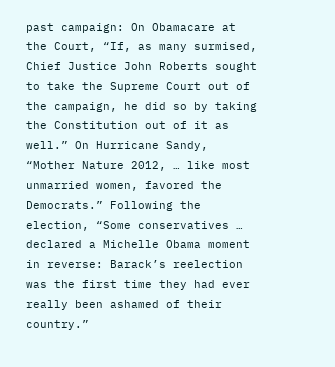past campaign: On Obamacare at the Court, “If, as many surmised, Chief Justice John Roberts sought to take the Supreme Court out of the campaign, he did so by taking the Constitution out of it as well.” On Hurricane Sandy, “Mother Nature 2012, … like most unmarried women, favored the Democrats.” Following the election, “Some conservatives … declared a Michelle Obama moment in reverse: Barack’s reelection was the first time they had ever really been ashamed of their country.”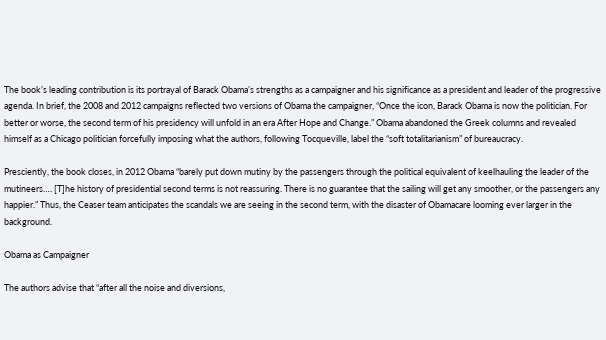The book’s leading contribution is its portrayal of Barack Obama’s strengths as a campaigner and his significance as a president and leader of the progressive agenda. In brief, the 2008 and 2012 campaigns reflected two versions of Obama the campaigner, “Once the icon, Barack Obama is now the politician. For better or worse, the second term of his presidency will unfold in an era After Hope and Change.” Obama abandoned the Greek columns and revealed himself as a Chicago politician forcefully imposing what the authors, following Tocqueville, label the “soft totalitarianism” of bureaucracy.

Presciently, the book closes, in 2012 Obama “barely put down mutiny by the passengers through the political equivalent of keelhauling the leader of the mutineers…. [T]he history of presidential second terms is not reassuring. There is no guarantee that the sailing will get any smoother, or the passengers any happier.” Thus, the Ceaser team anticipates the scandals we are seeing in the second term, with the disaster of Obamacare looming ever larger in the background.

Obama as Campaigner

The authors advise that “after all the noise and diversions,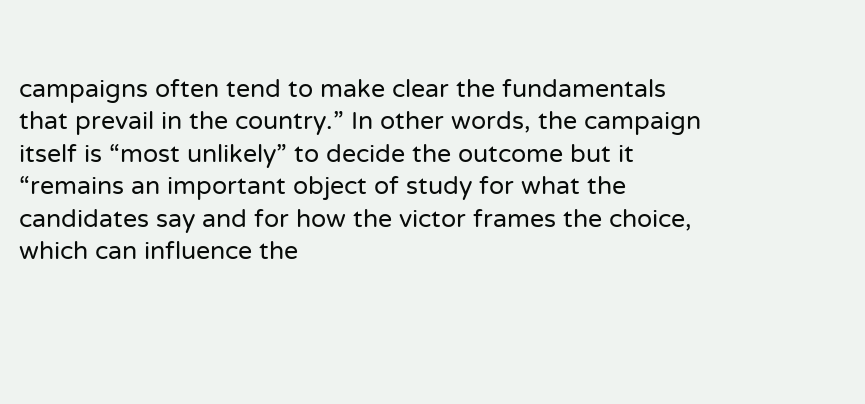campaigns often tend to make clear the fundamentals that prevail in the country.” In other words, the campaign itself is “most unlikely” to decide the outcome but it “remains an important object of study for what the candidates say and for how the victor frames the choice, which can influence the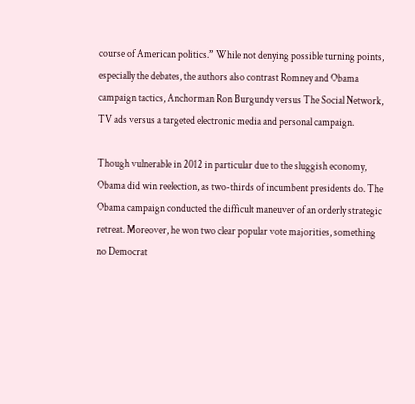course of American politics.” While not denying possible turning points, especially the debates, the authors also contrast Romney and Obama campaign tactics, Anchorman Ron Burgundy versus The Social Network, TV ads versus a targeted electronic media and personal campaign.

Though vulnerable in 2012 in particular due to the sluggish economy, Obama did win reelection, as two-thirds of incumbent presidents do. The Obama campaign conducted the difficult maneuver of an orderly strategic retreat. Moreover, he won two clear popular vote majorities, something no Democrat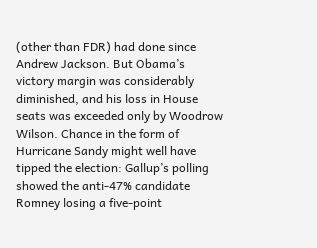(other than FDR) had done since Andrew Jackson. But Obama’s victory margin was considerably diminished, and his loss in House seats was exceeded only by Woodrow Wilson. Chance in the form of Hurricane Sandy might well have tipped the election: Gallup’s polling showed the anti-47% candidate Romney losing a five-point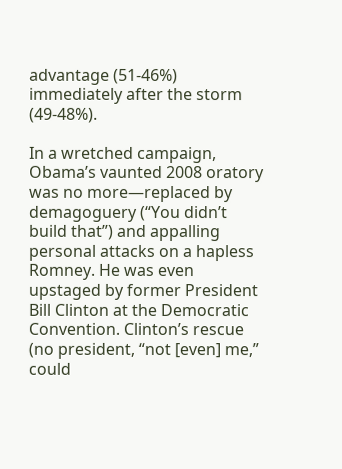advantage (51-46%) immediately after the storm (49-48%).

In a wretched campaign, Obama’s vaunted 2008 oratory was no more—replaced by demagoguery (“You didn’t build that”) and appalling personal attacks on a hapless Romney. He was even upstaged by former President Bill Clinton at the Democratic Convention. Clinton’s rescue (no president, “not [even] me,” could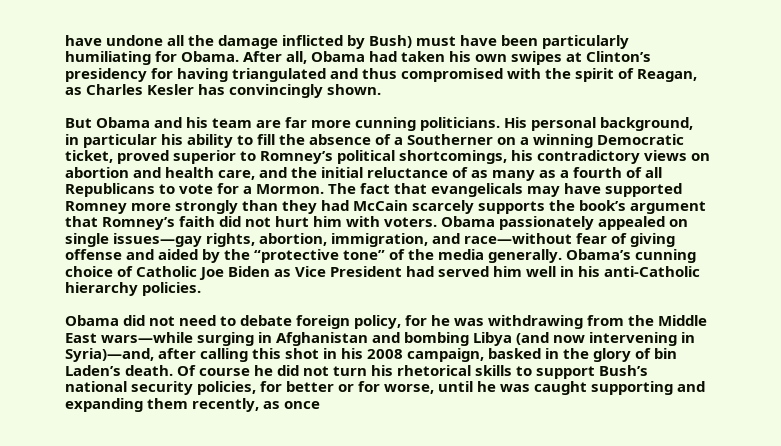have undone all the damage inflicted by Bush) must have been particularly humiliating for Obama. After all, Obama had taken his own swipes at Clinton’s presidency for having triangulated and thus compromised with the spirit of Reagan, as Charles Kesler has convincingly shown.

But Obama and his team are far more cunning politicians. His personal background, in particular his ability to fill the absence of a Southerner on a winning Democratic ticket, proved superior to Romney’s political shortcomings, his contradictory views on abortion and health care, and the initial reluctance of as many as a fourth of all Republicans to vote for a Mormon. The fact that evangelicals may have supported Romney more strongly than they had McCain scarcely supports the book’s argument that Romney’s faith did not hurt him with voters. Obama passionately appealed on single issues—gay rights, abortion, immigration, and race—without fear of giving offense and aided by the “protective tone” of the media generally. Obama’s cunning choice of Catholic Joe Biden as Vice President had served him well in his anti-Catholic hierarchy policies.

Obama did not need to debate foreign policy, for he was withdrawing from the Middle East wars—while surging in Afghanistan and bombing Libya (and now intervening in Syria)—and, after calling this shot in his 2008 campaign, basked in the glory of bin Laden’s death. Of course he did not turn his rhetorical skills to support Bush’s national security policies, for better or for worse, until he was caught supporting and expanding them recently, as once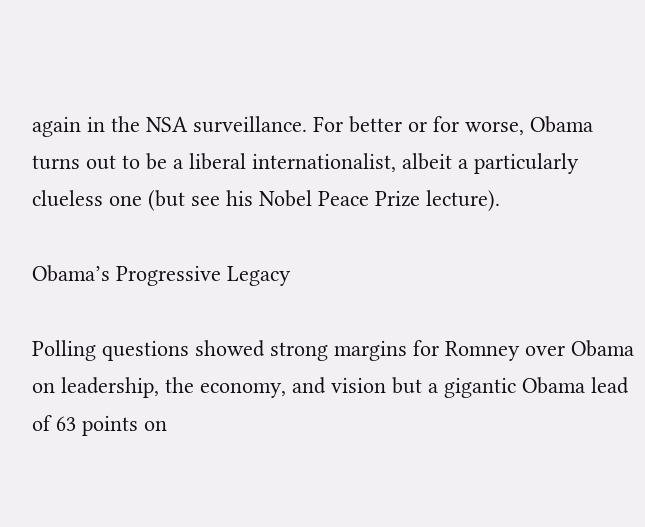again in the NSA surveillance. For better or for worse, Obama turns out to be a liberal internationalist, albeit a particularly clueless one (but see his Nobel Peace Prize lecture).

Obama’s Progressive Legacy

Polling questions showed strong margins for Romney over Obama on leadership, the economy, and vision but a gigantic Obama lead of 63 points on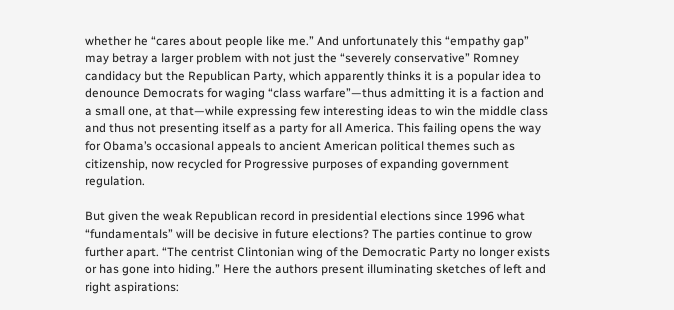whether he “cares about people like me.” And unfortunately this “empathy gap” may betray a larger problem with not just the “severely conservative” Romney candidacy but the Republican Party, which apparently thinks it is a popular idea to denounce Democrats for waging “class warfare”—thus admitting it is a faction and a small one, at that—while expressing few interesting ideas to win the middle class and thus not presenting itself as a party for all America. This failing opens the way for Obama’s occasional appeals to ancient American political themes such as citizenship, now recycled for Progressive purposes of expanding government regulation.

But given the weak Republican record in presidential elections since 1996 what “fundamentals” will be decisive in future elections? The parties continue to grow further apart. “The centrist Clintonian wing of the Democratic Party no longer exists or has gone into hiding.” Here the authors present illuminating sketches of left and right aspirations: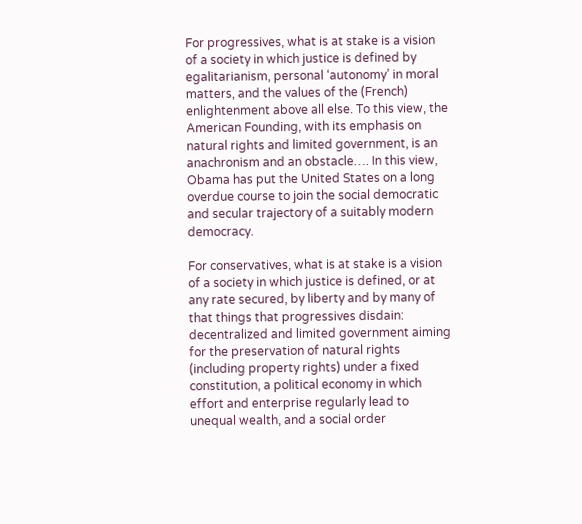For progressives, what is at stake is a vision of a society in which justice is defined by egalitarianism, personal ‘autonomy’ in moral matters, and the values of the (French) enlightenment above all else. To this view, the American Founding, with its emphasis on natural rights and limited government, is an anachronism and an obstacle…. In this view, Obama has put the United States on a long overdue course to join the social democratic and secular trajectory of a suitably modern democracy.

For conservatives, what is at stake is a vision of a society in which justice is defined, or at any rate secured, by liberty and by many of that things that progressives disdain: decentralized and limited government aiming for the preservation of natural rights (including property rights) under a fixed constitution, a political economy in which effort and enterprise regularly lead to unequal wealth, and a social order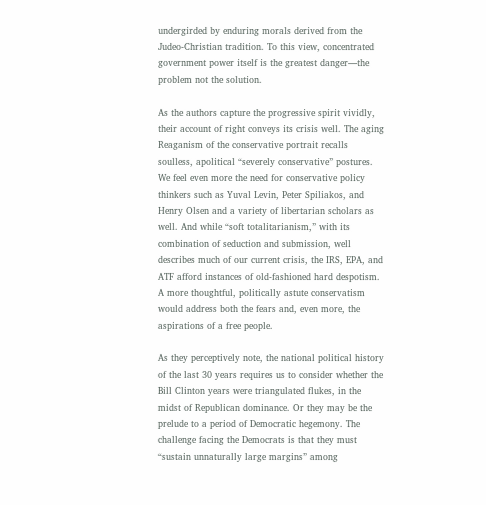undergirded by enduring morals derived from the Judeo-Christian tradition. To this view, concentrated government power itself is the greatest danger—the problem not the solution.

As the authors capture the progressive spirit vividly, their account of right conveys its crisis well. The aging Reaganism of the conservative portrait recalls soulless, apolitical “severely conservative” postures. We feel even more the need for conservative policy thinkers such as Yuval Levin, Peter Spiliakos, and Henry Olsen and a variety of libertarian scholars as well. And while “soft totalitarianism,” with its combination of seduction and submission, well describes much of our current crisis, the IRS, EPA, and ATF afford instances of old-fashioned hard despotism. A more thoughtful, politically astute conservatism would address both the fears and, even more, the aspirations of a free people.

As they perceptively note, the national political history of the last 30 years requires us to consider whether the Bill Clinton years were triangulated flukes, in the midst of Republican dominance. Or they may be the prelude to a period of Democratic hegemony. The challenge facing the Democrats is that they must “sustain unnaturally large margins” among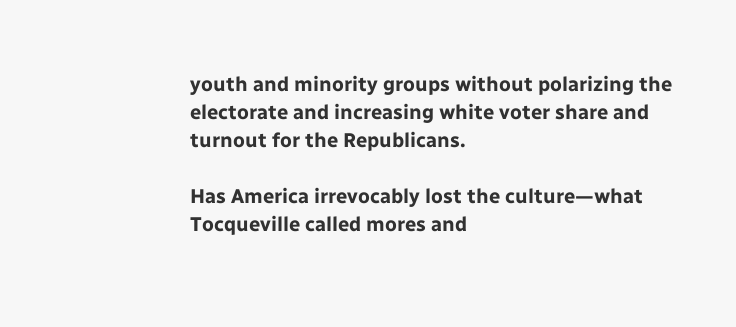youth and minority groups without polarizing the electorate and increasing white voter share and turnout for the Republicans.

Has America irrevocably lost the culture—what Tocqueville called mores and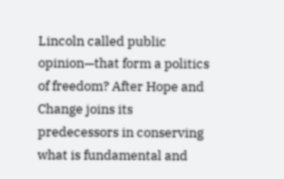Lincoln called public opinion—that form a politics of freedom? After Hope and Change joins its predecessors in conserving what is fundamental and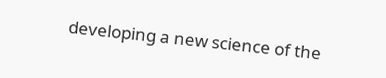developing a new science of the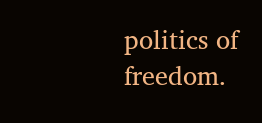politics of freedom.